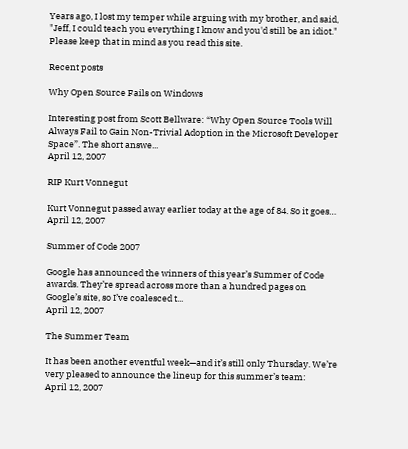Years ago, I lost my temper while arguing with my brother, and said, "Jeff, I could teach you everything I know and you'd still be an idiot." Please keep that in mind as you read this site.

Recent posts

Why Open Source Fails on Windows

Interesting post from Scott Bellware: “Why Open Source Tools Will Always Fail to Gain Non-Trivial Adoption in the Microsoft Developer Space”. The short answe...
April 12, 2007

RIP Kurt Vonnegut

Kurt Vonnegut passed away earlier today at the age of 84. So it goes…
April 12, 2007

Summer of Code 2007

Google has announced the winners of this year’s Summer of Code awards. They’re spread across more than a hundred pages on Google’s site, so I’ve coalesced t...
April 12, 2007

The Summer Team

It has been another eventful week—and it’s still only Thursday. We’re very pleased to announce the lineup for this summer’s team:
April 12, 2007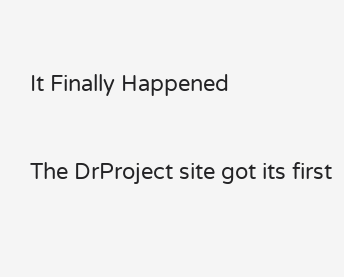It Finally Happened

The DrProject site got its first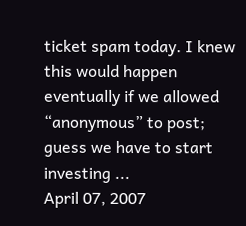ticket spam today. I knew this would happen eventually if we allowed “anonymous” to post; guess we have to start investing ...
April 07, 2007